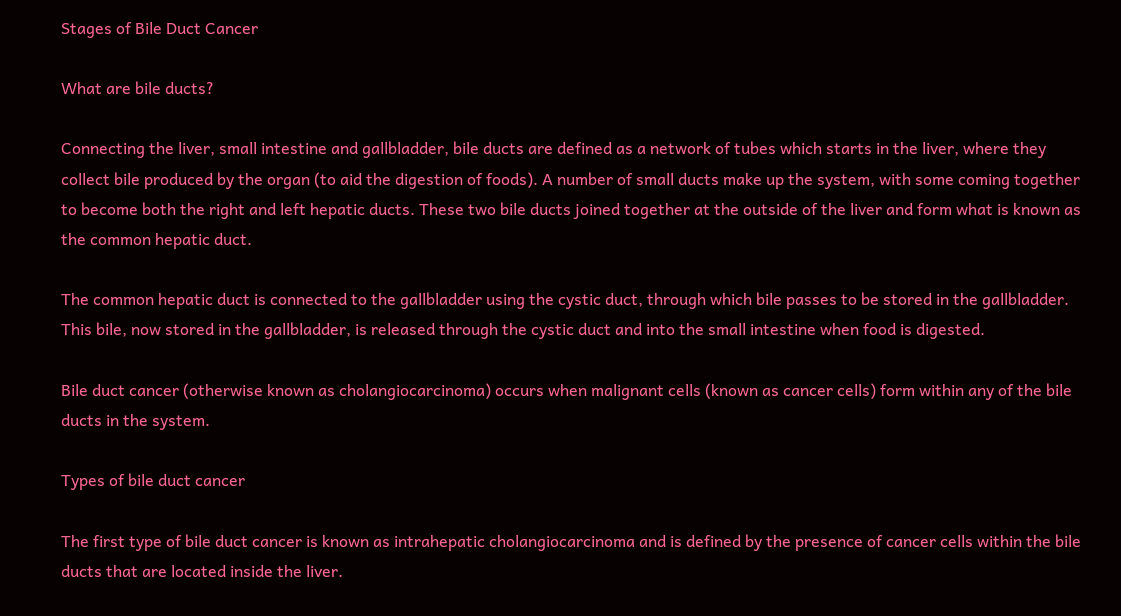Stages of Bile Duct Cancer

What are bile ducts?

Connecting the liver, small intestine and gallbladder, bile ducts are defined as a network of tubes which starts in the liver, where they collect bile produced by the organ (to aid the digestion of foods). A number of small ducts make up the system, with some coming together to become both the right and left hepatic ducts. These two bile ducts joined together at the outside of the liver and form what is known as the common hepatic duct.

The common hepatic duct is connected to the gallbladder using the cystic duct, through which bile passes to be stored in the gallbladder. This bile, now stored in the gallbladder, is released through the cystic duct and into the small intestine when food is digested.

Bile duct cancer (otherwise known as cholangiocarcinoma) occurs when malignant cells (known as cancer cells) form within any of the bile ducts in the system.

Types of bile duct cancer

The first type of bile duct cancer is known as intrahepatic cholangiocarcinoma and is defined by the presence of cancer cells within the bile ducts that are located inside the liver.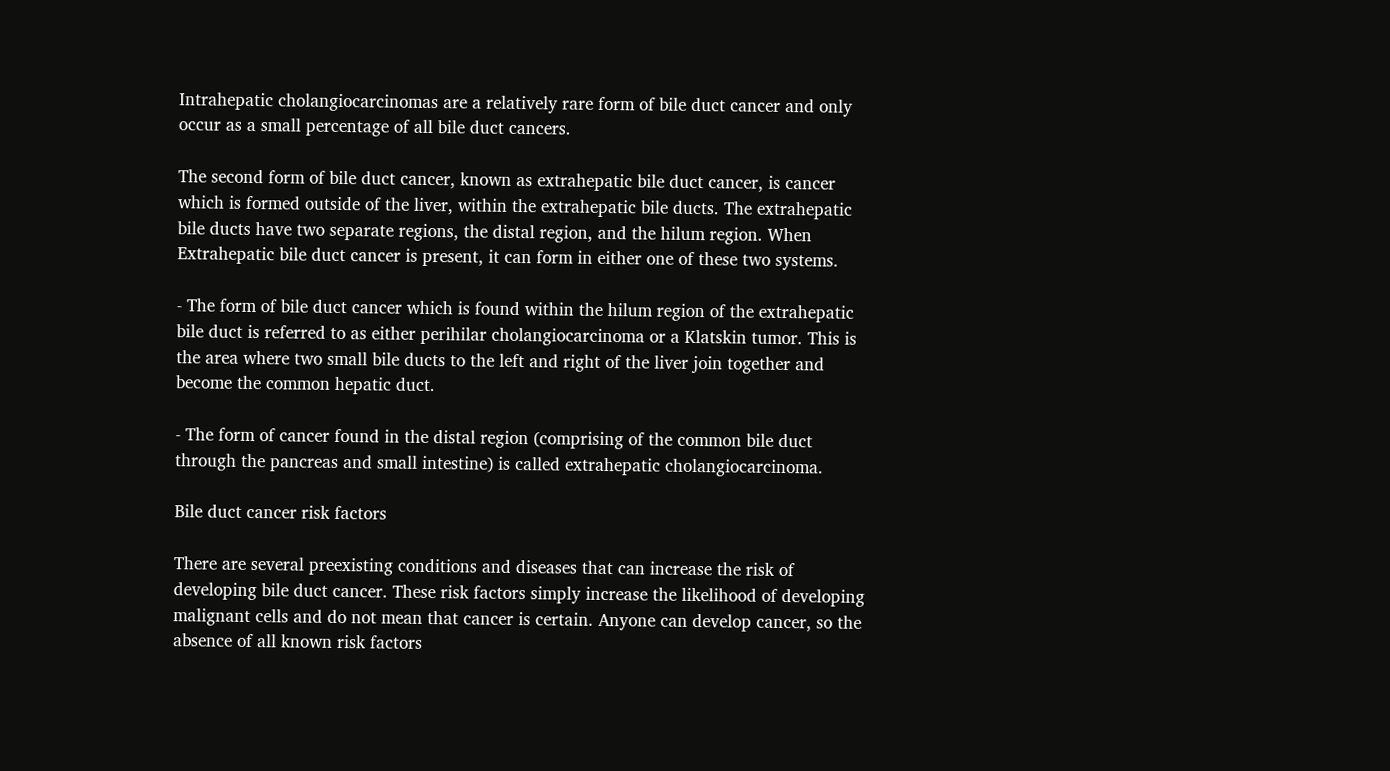Intrahepatic cholangiocarcinomas are a relatively rare form of bile duct cancer and only occur as a small percentage of all bile duct cancers.

The second form of bile duct cancer, known as extrahepatic bile duct cancer, is cancer which is formed outside of the liver, within the extrahepatic bile ducts. The extrahepatic bile ducts have two separate regions, the distal region, and the hilum region. When Extrahepatic bile duct cancer is present, it can form in either one of these two systems.

- The form of bile duct cancer which is found within the hilum region of the extrahepatic bile duct is referred to as either perihilar cholangiocarcinoma or a Klatskin tumor. This is the area where two small bile ducts to the left and right of the liver join together and become the common hepatic duct.

- The form of cancer found in the distal region (comprising of the common bile duct through the pancreas and small intestine) is called extrahepatic cholangiocarcinoma.

Bile duct cancer risk factors

There are several preexisting conditions and diseases that can increase the risk of developing bile duct cancer. These risk factors simply increase the likelihood of developing malignant cells and do not mean that cancer is certain. Anyone can develop cancer, so the absence of all known risk factors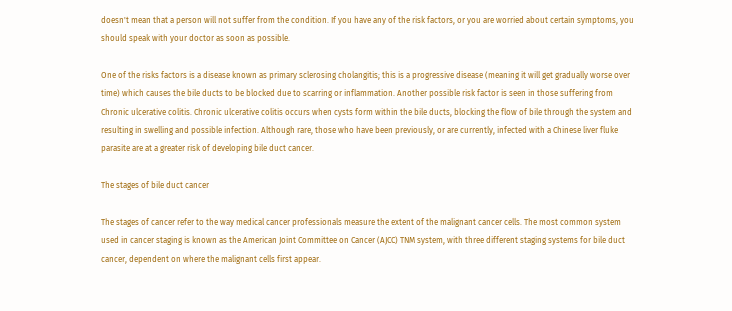doesn't mean that a person will not suffer from the condition. If you have any of the risk factors, or you are worried about certain symptoms, you should speak with your doctor as soon as possible.

One of the risks factors is a disease known as primary sclerosing cholangitis; this is a progressive disease (meaning it will get gradually worse over time) which causes the bile ducts to be blocked due to scarring or inflammation. Another possible risk factor is seen in those suffering from Chronic ulcerative colitis. Chronic ulcerative colitis occurs when cysts form within the bile ducts, blocking the flow of bile through the system and resulting in swelling and possible infection. Although rare, those who have been previously, or are currently, infected with a Chinese liver fluke parasite are at a greater risk of developing bile duct cancer.

The stages of bile duct cancer

The stages of cancer refer to the way medical cancer professionals measure the extent of the malignant cancer cells. The most common system used in cancer staging is known as the American Joint Committee on Cancer (AJCC) TNM system, with three different staging systems for bile duct cancer, dependent on where the malignant cells first appear.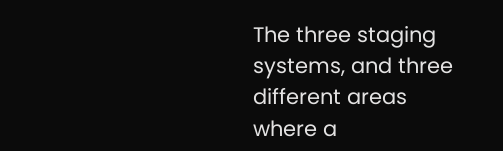The three staging systems, and three different areas where a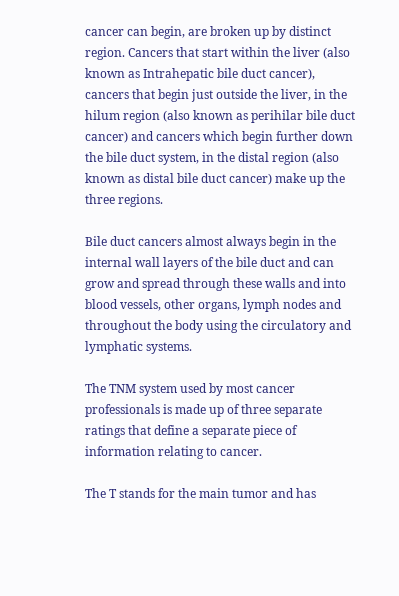cancer can begin, are broken up by distinct region. Cancers that start within the liver (also known as Intrahepatic bile duct cancer), cancers that begin just outside the liver, in the hilum region (also known as perihilar bile duct cancer) and cancers which begin further down the bile duct system, in the distal region (also known as distal bile duct cancer) make up the three regions.

Bile duct cancers almost always begin in the internal wall layers of the bile duct and can grow and spread through these walls and into blood vessels, other organs, lymph nodes and throughout the body using the circulatory and lymphatic systems.

The TNM system used by most cancer professionals is made up of three separate ratings that define a separate piece of information relating to cancer.

The T stands for the main tumor and has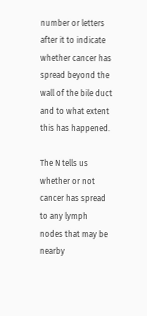number or letters after it to indicate whether cancer has spread beyond the wall of the bile duct and to what extent this has happened.

The N tells us whether or not cancer has spread to any lymph nodes that may be nearby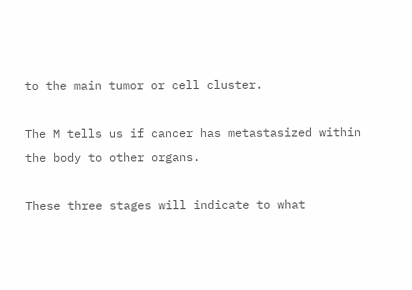to the main tumor or cell cluster.

The M tells us if cancer has metastasized within the body to other organs.

These three stages will indicate to what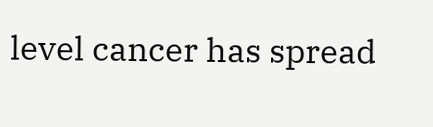level cancer has spread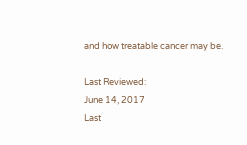and how treatable cancer may be.

Last Reviewed:
June 14, 2017
Last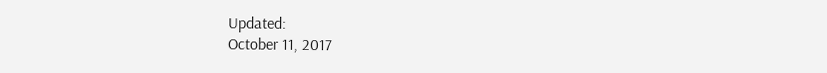Updated:
October 11, 2017